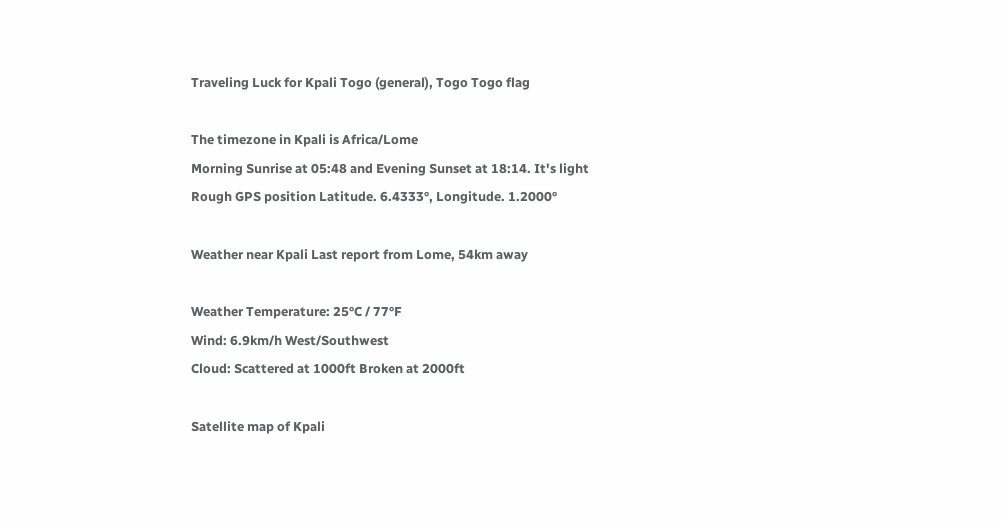Traveling Luck for Kpali Togo (general), Togo Togo flag

The timezone in Kpali is Africa/Lome
Morning Sunrise at 05:48 and Evening Sunset at 18:14. It's light
Rough GPS position Latitude. 6.4333°, Longitude. 1.2000°

Weather near Kpali Last report from Lome, 54km away

Weather Temperature: 25°C / 77°F
Wind: 6.9km/h West/Southwest
Cloud: Scattered at 1000ft Broken at 2000ft

Satellite map of Kpali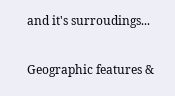and it's surroudings...

Geographic features &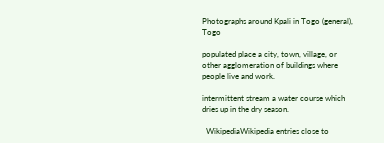Photographs around Kpali in Togo (general), Togo

populated place a city, town, village, or other agglomeration of buildings where people live and work.

intermittent stream a water course which dries up in the dry season.

  WikipediaWikipedia entries close to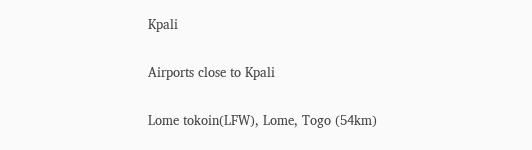Kpali

Airports close to Kpali

Lome tokoin(LFW), Lome, Togo (54km)